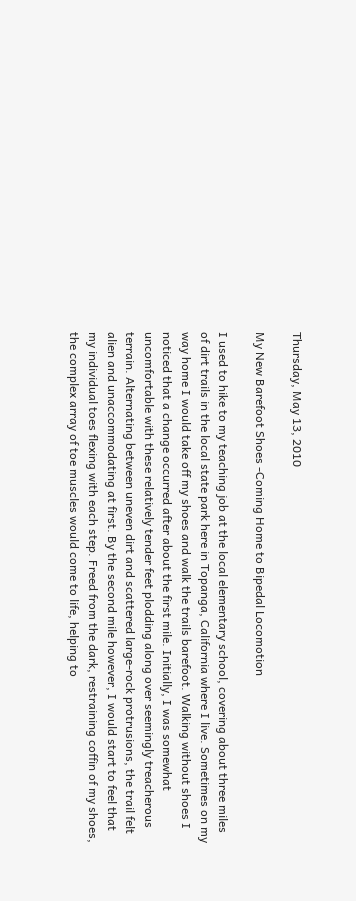Thursday, May 13, 2010

My New Barefoot Shoes -Coming Home to Bipedal Locomotion

I used to hike to my teaching job at the local elementary school, covering about three miles of dirt trails in the local state park here in Topanga, California where I live. Sometimes on my way home I would take off my shoes and walk the trails barefoot. Walking without shoes I noticed that a change occurred after about the first mile. Initially, I was somewhat uncomfortable with these relatively tender feet plodding along over seemingly treacherous terrain. Alternating between uneven dirt and scattered large-rock protrusions, the trail felt alien and unaccommodating at first. By the second mile however, I would start to feel that my individual toes flexing with each step. Freed from the dark, restraining coffin of my shoes, the complex array of toe muscles would come to life, helping to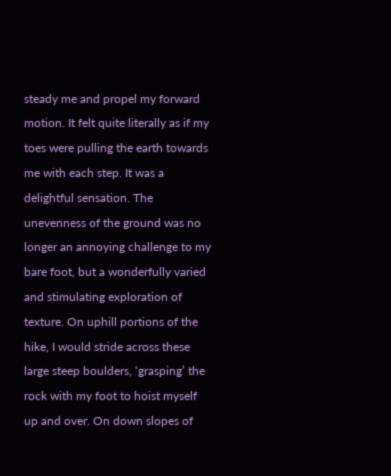steady me and propel my forward motion. It felt quite literally as if my toes were pulling the earth towards me with each step. It was a delightful sensation. The unevenness of the ground was no longer an annoying challenge to my bare foot, but a wonderfully varied and stimulating exploration of texture. On uphill portions of the hike, I would stride across these large steep boulders, ‘grasping’ the rock with my foot to hoist myself up and over. On down slopes of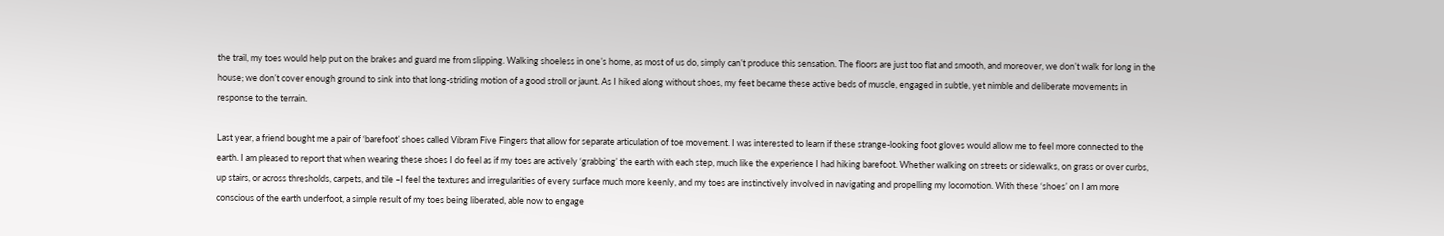the trail, my toes would help put on the brakes and guard me from slipping. Walking shoeless in one’s home, as most of us do, simply can’t produce this sensation. The floors are just too flat and smooth, and moreover, we don’t walk for long in the house; we don’t cover enough ground to sink into that long-striding motion of a good stroll or jaunt. As I hiked along without shoes, my feet became these active beds of muscle, engaged in subtle, yet nimble and deliberate movements in response to the terrain.

Last year, a friend bought me a pair of ‘barefoot’ shoes called Vibram Five Fingers that allow for separate articulation of toe movement. I was interested to learn if these strange-looking foot gloves would allow me to feel more connected to the earth. I am pleased to report that when wearing these shoes I do feel as if my toes are actively ‘grabbing’ the earth with each step, much like the experience I had hiking barefoot. Whether walking on streets or sidewalks, on grass or over curbs, up stairs, or across thresholds, carpets, and tile –I feel the textures and irregularities of every surface much more keenly, and my toes are instinctively involved in navigating and propelling my locomotion. With these ‘shoes’ on I am more conscious of the earth underfoot, a simple result of my toes being liberated, able now to engage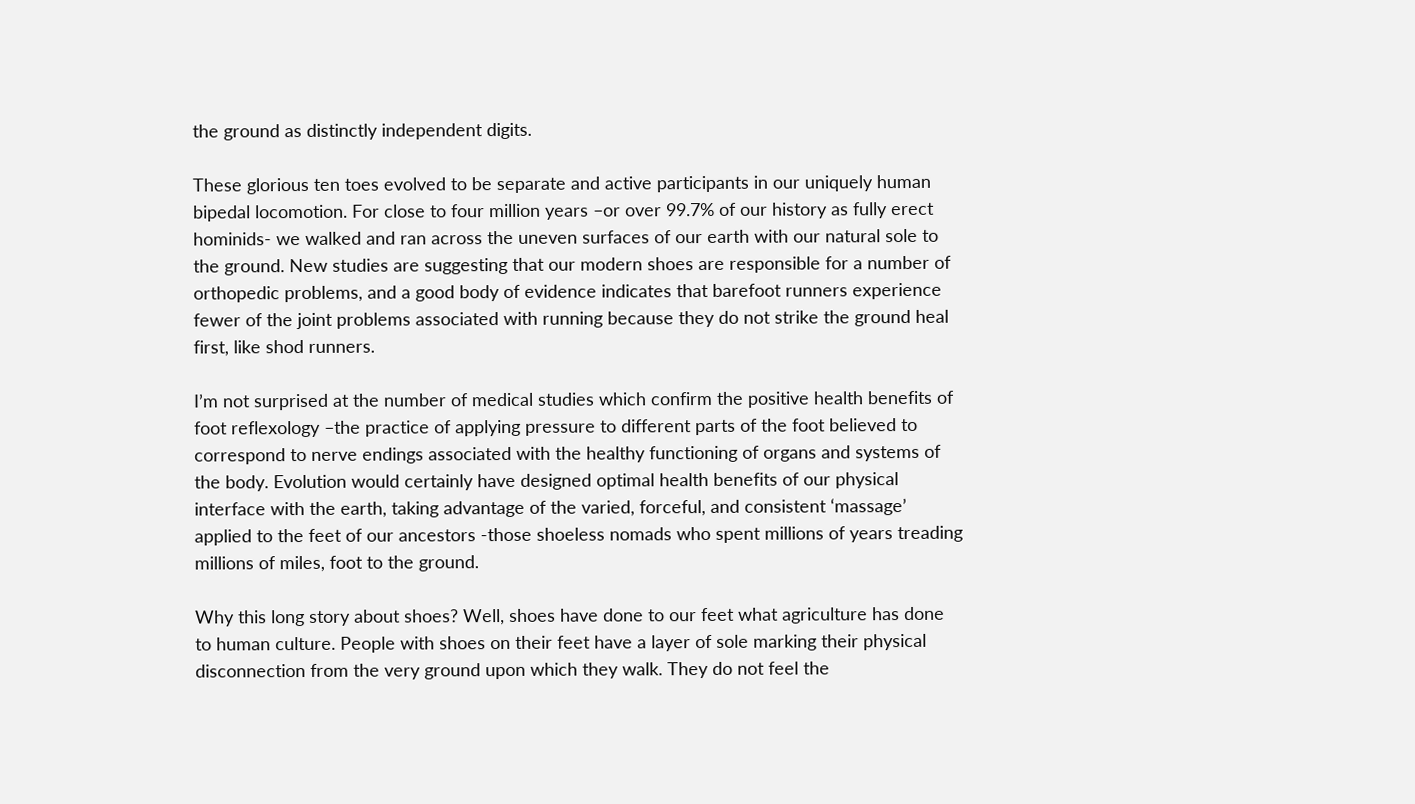the ground as distinctly independent digits.

These glorious ten toes evolved to be separate and active participants in our uniquely human bipedal locomotion. For close to four million years –or over 99.7% of our history as fully erect hominids- we walked and ran across the uneven surfaces of our earth with our natural sole to the ground. New studies are suggesting that our modern shoes are responsible for a number of orthopedic problems, and a good body of evidence indicates that barefoot runners experience fewer of the joint problems associated with running because they do not strike the ground heal first, like shod runners.

I’m not surprised at the number of medical studies which confirm the positive health benefits of foot reflexology –the practice of applying pressure to different parts of the foot believed to correspond to nerve endings associated with the healthy functioning of organs and systems of the body. Evolution would certainly have designed optimal health benefits of our physical interface with the earth, taking advantage of the varied, forceful, and consistent ‘massage’ applied to the feet of our ancestors -those shoeless nomads who spent millions of years treading millions of miles, foot to the ground.

Why this long story about shoes? Well, shoes have done to our feet what agriculture has done to human culture. People with shoes on their feet have a layer of sole marking their physical disconnection from the very ground upon which they walk. They do not feel the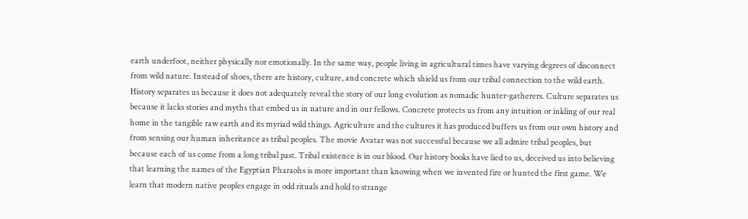earth underfoot, neither physically nor emotionally. In the same way, people living in agricultural times have varying degrees of disconnect from wild nature. Instead of shoes, there are history, culture, and concrete which shield us from our tribal connection to the wild earth. History separates us because it does not adequately reveal the story of our long evolution as nomadic hunter-gatherers. Culture separates us because it lacks stories and myths that embed us in nature and in our fellows. Concrete protects us from any intuition or inkling of our real home in the tangible raw earth and its myriad wild things. Agriculture and the cultures it has produced buffers us from our own history and from sensing our human inheritance as tribal peoples. The movie Avatar was not successful because we all admire tribal peoples, but because each of us come from a long tribal past. Tribal existence is in our blood. Our history books have lied to us, deceived us into believing that learning the names of the Egyptian Pharaohs is more important than knowing when we invented fire or hunted the first game. We learn that modern native peoples engage in odd rituals and hold to strange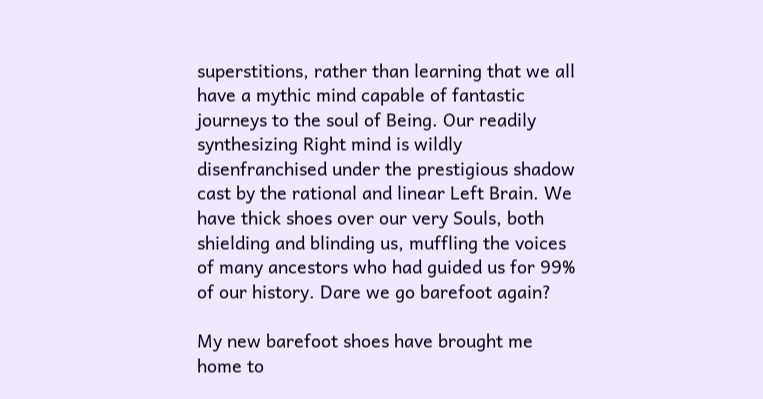superstitions, rather than learning that we all have a mythic mind capable of fantastic journeys to the soul of Being. Our readily synthesizing Right mind is wildly disenfranchised under the prestigious shadow cast by the rational and linear Left Brain. We have thick shoes over our very Souls, both shielding and blinding us, muffling the voices of many ancestors who had guided us for 99% of our history. Dare we go barefoot again?

My new barefoot shoes have brought me home to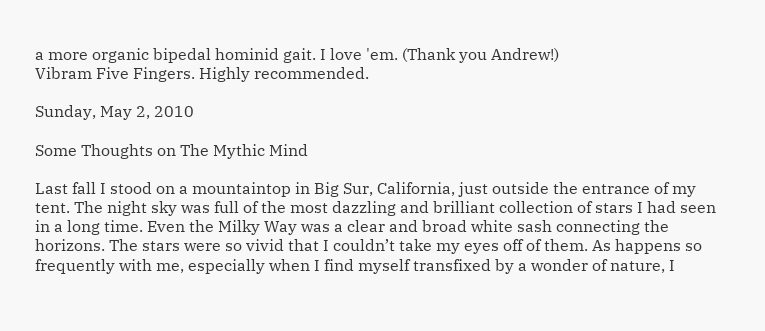a more organic bipedal hominid gait. I love 'em. (Thank you Andrew!)
Vibram Five Fingers. Highly recommended.

Sunday, May 2, 2010

Some Thoughts on The Mythic Mind

Last fall I stood on a mountaintop in Big Sur, California, just outside the entrance of my tent. The night sky was full of the most dazzling and brilliant collection of stars I had seen in a long time. Even the Milky Way was a clear and broad white sash connecting the horizons. The stars were so vivid that I couldn’t take my eyes off of them. As happens so frequently with me, especially when I find myself transfixed by a wonder of nature, I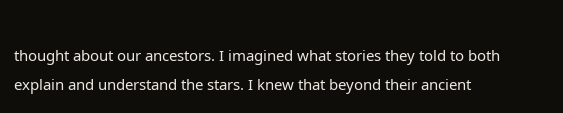thought about our ancestors. I imagined what stories they told to both explain and understand the stars. I knew that beyond their ancient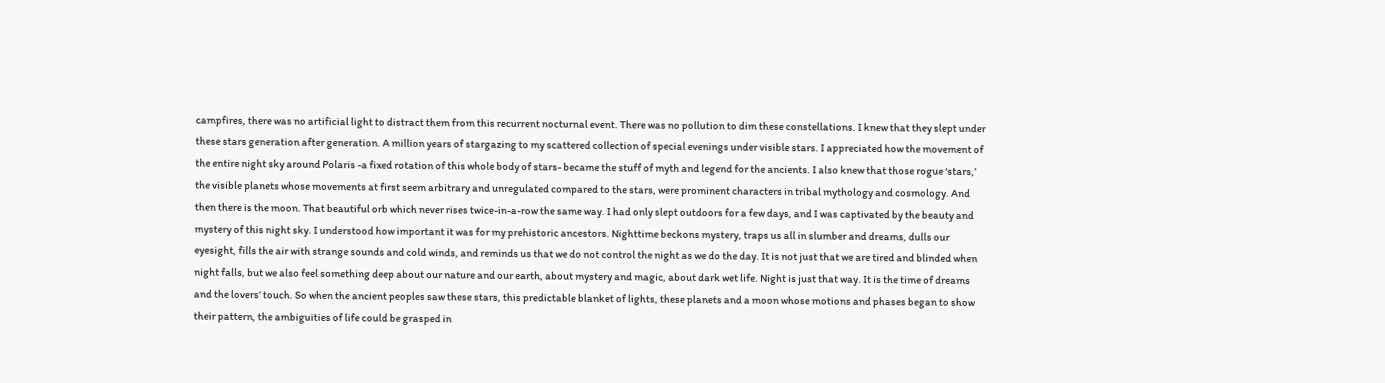campfires, there was no artificial light to distract them from this recurrent nocturnal event. There was no pollution to dim these constellations. I knew that they slept under these stars generation after generation. A million years of stargazing to my scattered collection of special evenings under visible stars. I appreciated how the movement of the entire night sky around Polaris -a fixed rotation of this whole body of stars- became the stuff of myth and legend for the ancients. I also knew that those rogue ‘stars,’ the visible planets whose movements at first seem arbitrary and unregulated compared to the stars, were prominent characters in tribal mythology and cosmology. And then there is the moon. That beautiful orb which never rises twice-in-a-row the same way. I had only slept outdoors for a few days, and I was captivated by the beauty and mystery of this night sky. I understood how important it was for my prehistoric ancestors. Nighttime beckons mystery, traps us all in slumber and dreams, dulls our eyesight, fills the air with strange sounds and cold winds, and reminds us that we do not control the night as we do the day. It is not just that we are tired and blinded when night falls, but we also feel something deep about our nature and our earth, about mystery and magic, about dark wet life. Night is just that way. It is the time of dreams and the lovers’ touch. So when the ancient peoples saw these stars, this predictable blanket of lights, these planets and a moon whose motions and phases began to show their pattern, the ambiguities of life could be grasped in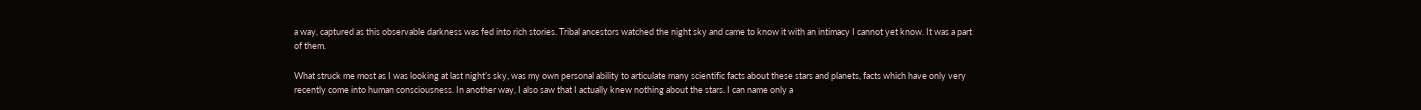a way, captured as this observable darkness was fed into rich stories. Tribal ancestors watched the night sky and came to know it with an intimacy I cannot yet know. It was a part of them.

What struck me most as I was looking at last night’s sky, was my own personal ability to articulate many scientific facts about these stars and planets, facts which have only very recently come into human consciousness. In another way, I also saw that I actually knew nothing about the stars. I can name only a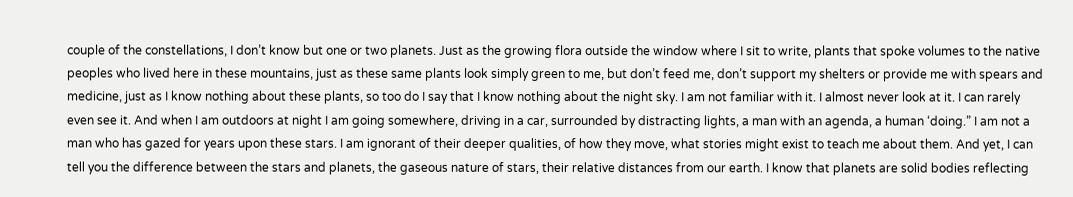couple of the constellations, I don’t know but one or two planets. Just as the growing flora outside the window where I sit to write, plants that spoke volumes to the native peoples who lived here in these mountains, just as these same plants look simply green to me, but don’t feed me, don’t support my shelters or provide me with spears and medicine, just as I know nothing about these plants, so too do I say that I know nothing about the night sky. I am not familiar with it. I almost never look at it. I can rarely even see it. And when I am outdoors at night I am going somewhere, driving in a car, surrounded by distracting lights, a man with an agenda, a human ‘doing.” I am not a man who has gazed for years upon these stars. I am ignorant of their deeper qualities, of how they move, what stories might exist to teach me about them. And yet, I can tell you the difference between the stars and planets, the gaseous nature of stars, their relative distances from our earth. I know that planets are solid bodies reflecting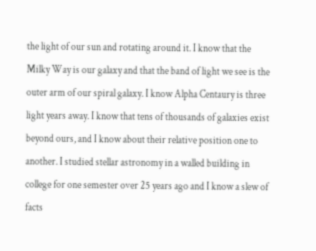the light of our sun and rotating around it. I know that the Milky Way is our galaxy and that the band of light we see is the outer arm of our spiral galaxy. I know Alpha Centaury is three light years away. I know that tens of thousands of galaxies exist beyond ours, and I know about their relative position one to another. I studied stellar astronomy in a walled building in college for one semester over 25 years ago and I know a slew of facts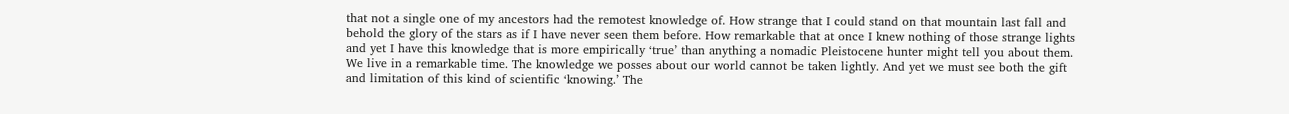that not a single one of my ancestors had the remotest knowledge of. How strange that I could stand on that mountain last fall and behold the glory of the stars as if I have never seen them before. How remarkable that at once I knew nothing of those strange lights and yet I have this knowledge that is more empirically ‘true’ than anything a nomadic Pleistocene hunter might tell you about them. We live in a remarkable time. The knowledge we posses about our world cannot be taken lightly. And yet we must see both the gift and limitation of this kind of scientific ‘knowing.’ The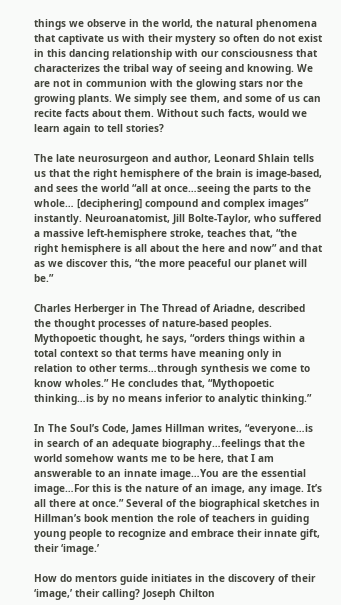things we observe in the world, the natural phenomena that captivate us with their mystery so often do not exist in this dancing relationship with our consciousness that characterizes the tribal way of seeing and knowing. We are not in communion with the glowing stars nor the growing plants. We simply see them, and some of us can recite facts about them. Without such facts, would we learn again to tell stories?

The late neurosurgeon and author, Leonard Shlain tells us that the right hemisphere of the brain is image-based, and sees the world “all at once…seeing the parts to the whole… [deciphering] compound and complex images” instantly. Neuroanatomist, Jill Bolte-Taylor, who suffered a massive left-hemisphere stroke, teaches that, “the right hemisphere is all about the here and now” and that as we discover this, “the more peaceful our planet will be.”

Charles Herberger in The Thread of Ariadne, described the thought processes of nature-based peoples. Mythopoetic thought, he says, “orders things within a total context so that terms have meaning only in relation to other terms…through synthesis we come to know wholes.” He concludes that, “Mythopoetic thinking…is by no means inferior to analytic thinking.”

In The Soul’s Code, James Hillman writes, “everyone…is in search of an adequate biography…feelings that the world somehow wants me to be here, that I am answerable to an innate image…You are the essential image…For this is the nature of an image, any image. It’s all there at once.” Several of the biographical sketches in Hillman’s book mention the role of teachers in guiding young people to recognize and embrace their innate gift, their ‘image.’

How do mentors guide initiates in the discovery of their ‘image,’ their calling? Joseph Chilton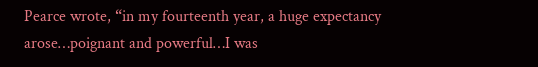Pearce wrote, “in my fourteenth year, a huge expectancy arose…poignant and powerful…I was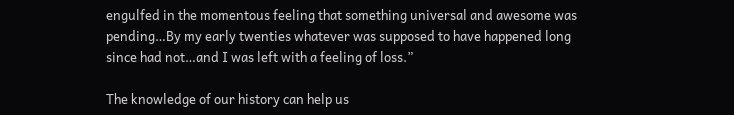engulfed in the momentous feeling that something universal and awesome was pending…By my early twenties whatever was supposed to have happened long since had not…and I was left with a feeling of loss.”

The knowledge of our history can help us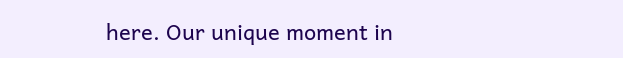here. Our unique moment in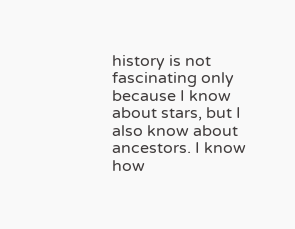history is not fascinating only because I know about stars, but I also know about ancestors. I know how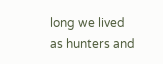long we lived as hunters and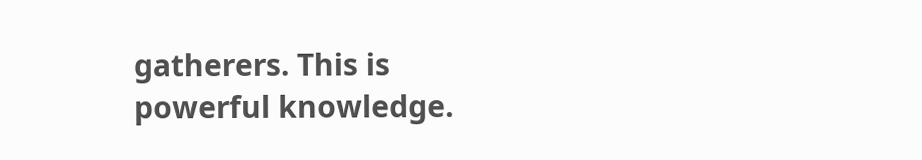gatherers. This is powerful knowledge.